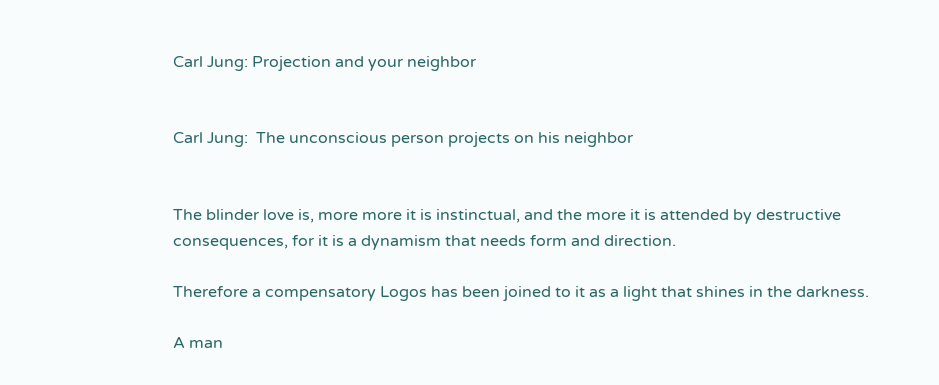Carl Jung: Projection and your neighbor


Carl Jung:  The unconscious person projects on his neighbor


The blinder love is, more more it is instinctual, and the more it is attended by destructive consequences, for it is a dynamism that needs form and direction.

Therefore a compensatory Logos has been joined to it as a light that shines in the darkness.

A man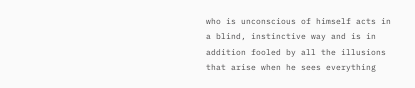who is unconscious of himself acts in a blind, instinctive way and is in addition fooled by all the illusions that arise when he sees everything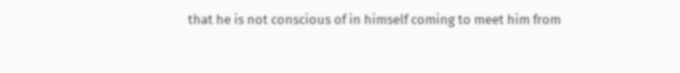that he is not conscious of in himself coming to meet him from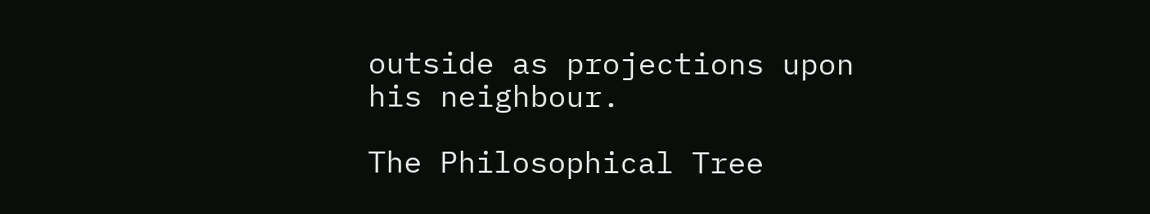outside as projections upon his neighbour.

The Philosophical Tree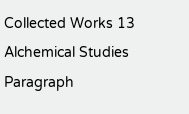Collected Works 13
Alchemical Studies
Paragraph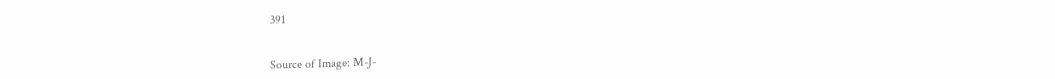391


Source of Image: M-J-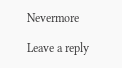Nevermore

Leave a reply